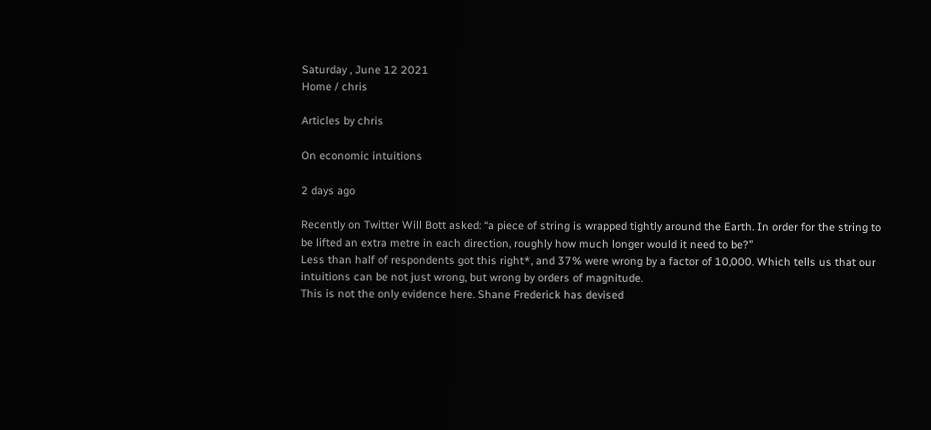Saturday , June 12 2021
Home / chris

Articles by chris

On economic intuitions

2 days ago

Recently on Twitter Will Bott asked: “a piece of string is wrapped tightly around the Earth. In order for the string to be lifted an extra metre in each direction, roughly how much longer would it need to be?”
Less than half of respondents got this right*, and 37% were wrong by a factor of 10,000. Which tells us that our intuitions can be not just wrong, but wrong by orders of magnitude.
This is not the only evidence here. Shane Frederick has devised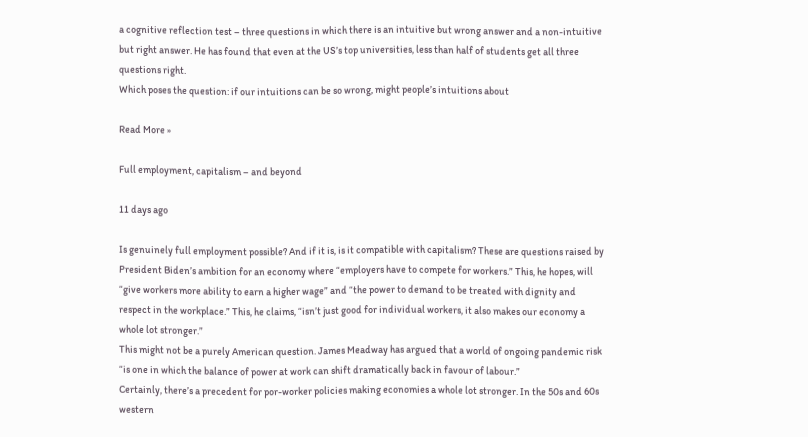a cognitive reflection test – three questions in which there is an intuitive but wrong answer and a non-intuitive but right answer. He has found that even at the US’s top universities, less than half of students get all three questions right.
Which poses the question: if our intuitions can be so wrong, might people’s intuitions about

Read More »

Full employment, capitalism – and beyond

11 days ago

Is genuinely full employment possible? And if it is, is it compatible with capitalism? These are questions raised by President Biden’s ambition for an economy where “employers have to compete for workers.” This, he hopes, will “give workers more ability to earn a higher wage” and “the power to demand to be treated with dignity and respect in the workplace.” This, he claims, “isn’t just good for individual workers, it also makes our economy a whole lot stronger.”
This might not be a purely American question. James Meadway has argued that a world of ongoing pandemic risk “is one in which the balance of power at work can shift dramatically back in favour of labour.”
Certainly, there’s a precedent for por-worker policies making economies a whole lot stronger. In the 50s and 60s western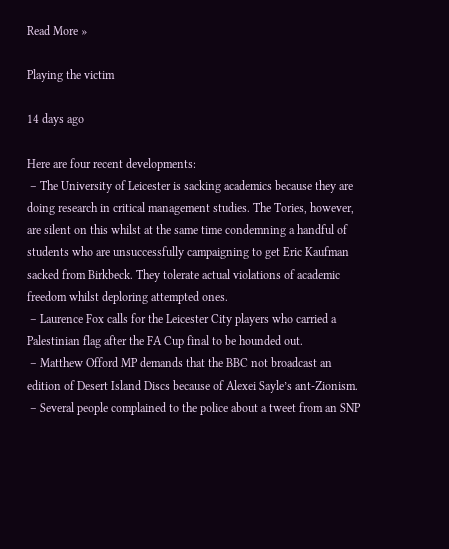Read More »

Playing the victim

14 days ago

Here are four recent developments:
 – The University of Leicester is sacking academics because they are doing research in critical management studies. The Tories, however, are silent on this whilst at the same time condemning a handful of students who are unsuccessfully campaigning to get Eric Kaufman sacked from Birkbeck. They tolerate actual violations of academic freedom whilst deploring attempted ones.
 – Laurence Fox calls for the Leicester City players who carried a Palestinian flag after the FA Cup final to be hounded out.
 – Matthew Offord MP demands that the BBC not broadcast an edition of Desert Island Discs because of Alexei Sayle’s ant-Zionism.
 – Several people complained to the police about a tweet from an SNP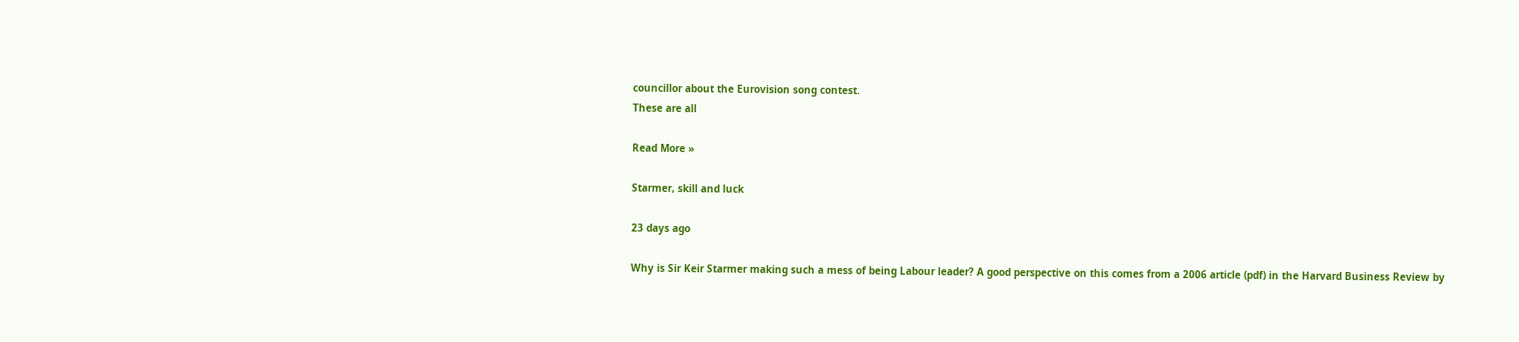councillor about the Eurovision song contest.
These are all

Read More »

Starmer, skill and luck

23 days ago

Why is Sir Keir Starmer making such a mess of being Labour leader? A good perspective on this comes from a 2006 article (pdf) in the Harvard Business Review by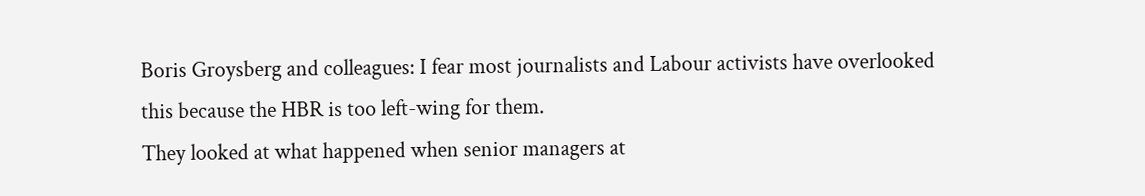Boris Groysberg and colleagues: I fear most journalists and Labour activists have overlooked this because the HBR is too left-wing for them.
They looked at what happened when senior managers at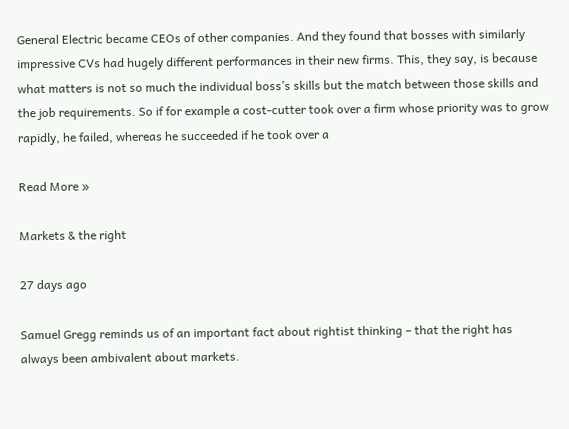General Electric became CEOs of other companies. And they found that bosses with similarly impressive CVs had hugely different performances in their new firms. This, they say, is because what matters is not so much the individual boss’s skills but the match between those skills and the job requirements. So if for example a cost-cutter took over a firm whose priority was to grow rapidly, he failed, whereas he succeeded if he took over a

Read More »

Markets & the right

27 days ago

Samuel Gregg reminds us of an important fact about rightist thinking – that the right has always been ambivalent about markets.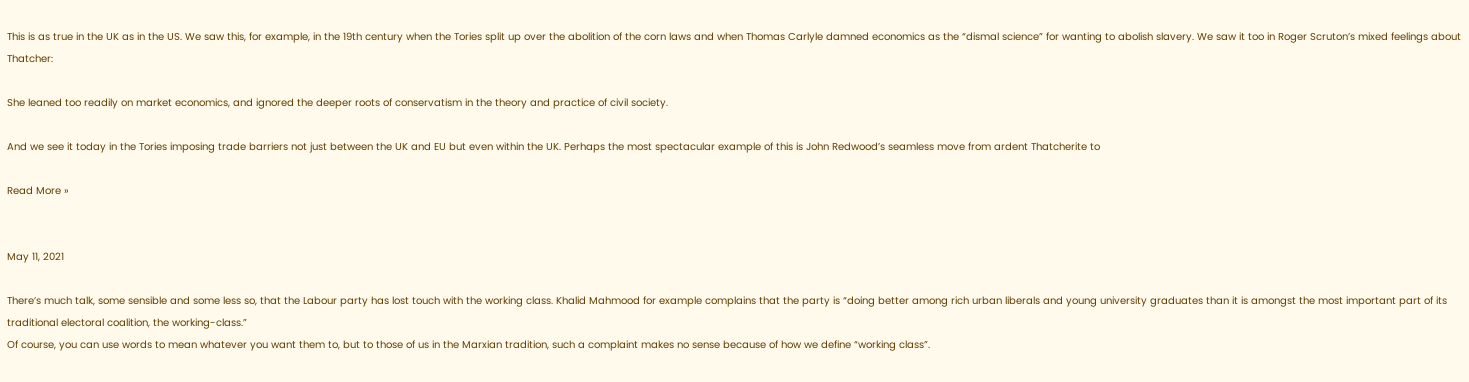This is as true in the UK as in the US. We saw this, for example, in the 19th century when the Tories split up over the abolition of the corn laws and when Thomas Carlyle damned economics as the “dismal science” for wanting to abolish slavery. We saw it too in Roger Scruton’s mixed feelings about Thatcher:

She leaned too readily on market economics, and ignored the deeper roots of conservatism in the theory and practice of civil society.

And we see it today in the Tories imposing trade barriers not just between the UK and EU but even within the UK. Perhaps the most spectacular example of this is John Redwood’s seamless move from ardent Thatcherite to

Read More »


May 11, 2021

There’s much talk, some sensible and some less so, that the Labour party has lost touch with the working class. Khalid Mahmood for example complains that the party is “doing better among rich urban liberals and young university graduates than it is amongst the most important part of its traditional electoral coalition, the working-class.”
Of course, you can use words to mean whatever you want them to, but to those of us in the Marxian tradition, such a complaint makes no sense because of how we define “working class”.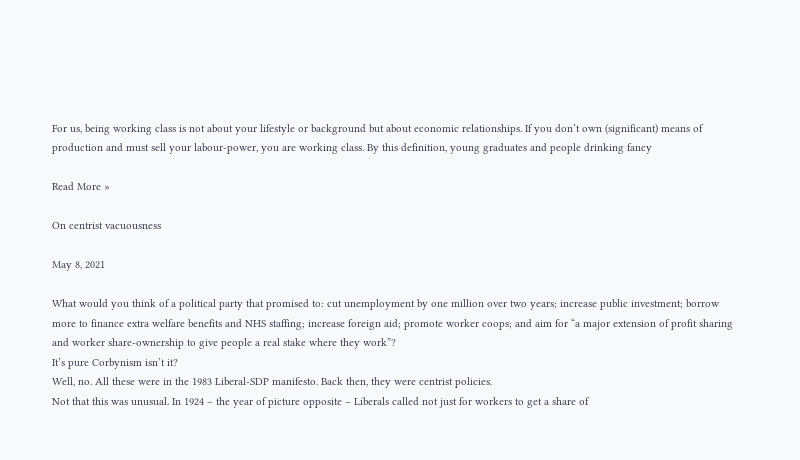For us, being working class is not about your lifestyle or background but about economic relationships. If you don’t own (significant) means of production and must sell your labour-power, you are working class. By this definition, young graduates and people drinking fancy

Read More »

On centrist vacuousness

May 8, 2021

What would you think of a political party that promised to: cut unemployment by one million over two years; increase public investment; borrow more to finance extra welfare benefits and NHS staffing; increase foreign aid; promote worker coops; and aim for “a major extension of profit sharing and worker share-ownership to give people a real stake where they work”?
It’s pure Corbynism isn’t it?
Well, no. All these were in the 1983 Liberal-SDP manifesto. Back then, they were centrist policies.
Not that this was unusual. In 1924 – the year of picture opposite – Liberals called not just for workers to get a share of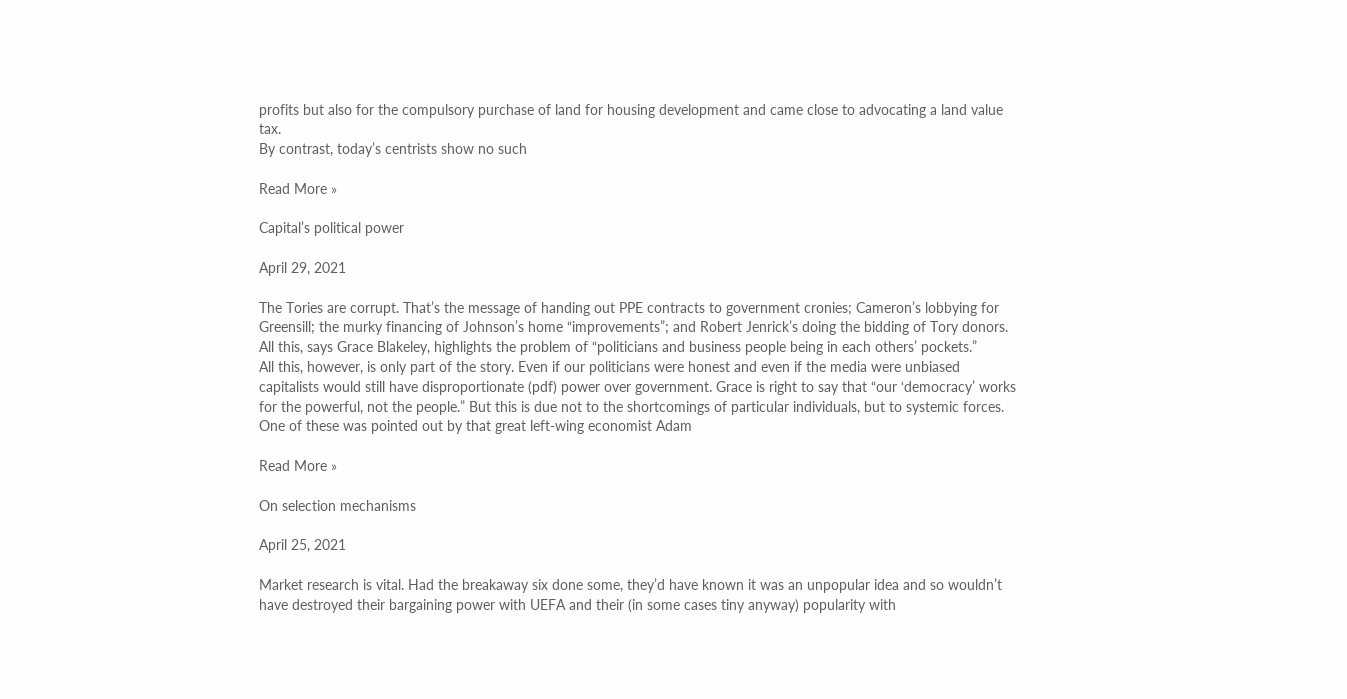profits but also for the compulsory purchase of land for housing development and came close to advocating a land value tax.
By contrast, today’s centrists show no such

Read More »

Capital’s political power

April 29, 2021

The Tories are corrupt. That’s the message of handing out PPE contracts to government cronies; Cameron’s lobbying for Greensill; the murky financing of Johnson’s home “improvements”; and Robert Jenrick’s doing the bidding of Tory donors. All this, says Grace Blakeley, highlights the problem of “politicians and business people being in each others’ pockets.”
All this, however, is only part of the story. Even if our politicians were honest and even if the media were unbiased capitalists would still have disproportionate (pdf) power over government. Grace is right to say that “our ‘democracy’ works for the powerful, not the people.” But this is due not to the shortcomings of particular individuals, but to systemic forces.
One of these was pointed out by that great left-wing economist Adam

Read More »

On selection mechanisms

April 25, 2021

Market research is vital. Had the breakaway six done some, they’d have known it was an unpopular idea and so wouldn’t have destroyed their bargaining power with UEFA and their (in some cases tiny anyway) popularity with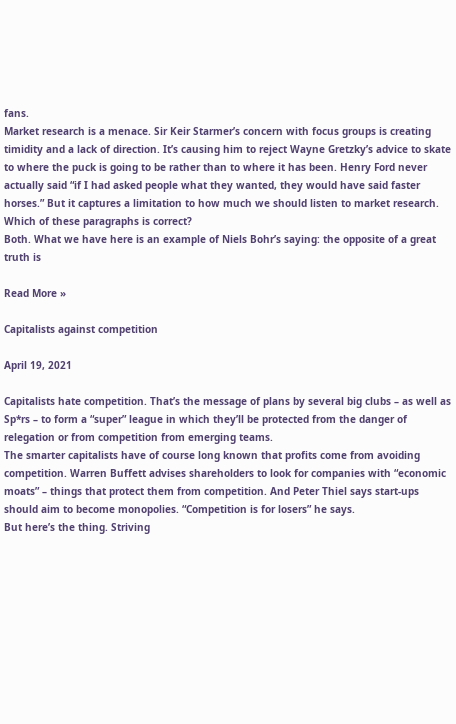fans.
Market research is a menace. Sir Keir Starmer’s concern with focus groups is creating timidity and a lack of direction. It’s causing him to reject Wayne Gretzky’s advice to skate to where the puck is going to be rather than to where it has been. Henry Ford never actually said “if I had asked people what they wanted, they would have said faster horses.” But it captures a limitation to how much we should listen to market research.
Which of these paragraphs is correct?
Both. What we have here is an example of Niels Bohr’s saying: the opposite of a great truth is

Read More »

Capitalists against competition

April 19, 2021

Capitalists hate competition. That’s the message of plans by several big clubs – as well as Sp*rs – to form a “super” league in which they’ll be protected from the danger of relegation or from competition from emerging teams.
The smarter capitalists have of course long known that profits come from avoiding competition. Warren Buffett advises shareholders to look for companies with “economic moats” – things that protect them from competition. And Peter Thiel says start-ups should aim to become monopolies. “Competition is for losers” he says.
But here’s the thing. Striving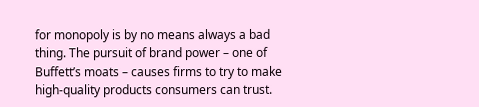for monopoly is by no means always a bad thing. The pursuit of brand power – one of Buffett’s moats – causes firms to try to make high-quality products consumers can trust.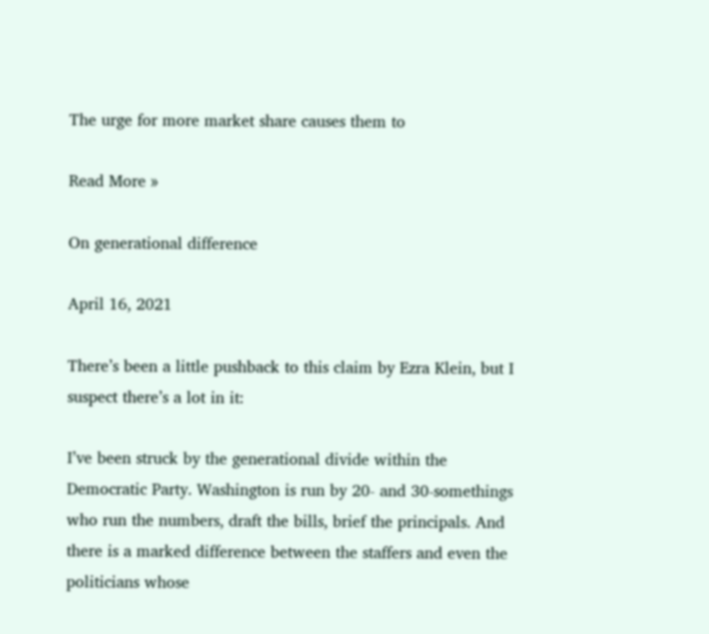The urge for more market share causes them to

Read More »

On generational difference

April 16, 2021

There’s been a little pushback to this claim by Ezra Klein, but I suspect there’s a lot in it:

I’ve been struck by the generational divide within the Democratic Party. Washington is run by 20- and 30-somethings who run the numbers, draft the bills, brief the principals. And there is a marked difference between the staffers and even the politicians whose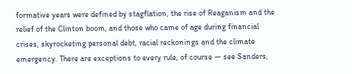formative years were defined by stagflation, the rise of Reaganism and the relief of the Clinton boom, and those who came of age during financial crises, skyrocketing personal debt, racial reckonings and the climate emergency. There are exceptions to every rule, of course — see Sanders,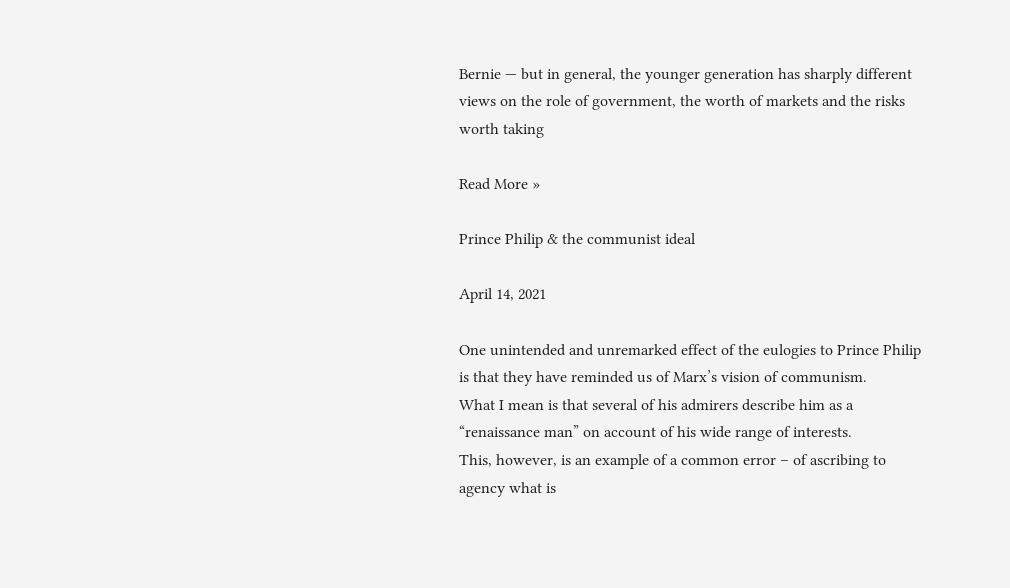Bernie — but in general, the younger generation has sharply different views on the role of government, the worth of markets and the risks worth taking

Read More »

Prince Philip & the communist ideal

April 14, 2021

One unintended and unremarked effect of the eulogies to Prince Philip is that they have reminded us of Marx’s vision of communism.
What I mean is that several of his admirers describe him as a “renaissance man” on account of his wide range of interests.
This, however, is an example of a common error – of ascribing to agency what is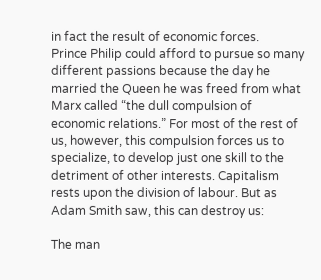in fact the result of economic forces.
Prince Philip could afford to pursue so many different passions because the day he married the Queen he was freed from what Marx called “the dull compulsion of economic relations.” For most of the rest of us, however, this compulsion forces us to specialize, to develop just one skill to the detriment of other interests. Capitalism rests upon the division of labour. But as Adam Smith saw, this can destroy us:

The man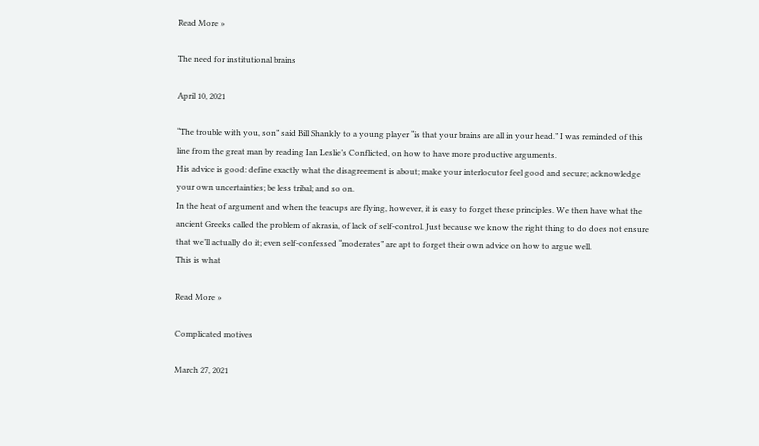Read More »

The need for institutional brains

April 10, 2021

“The trouble with you, son” said Bill Shankly to a young player “is that your brains are all in your head.” I was reminded of this line from the great man by reading Ian Leslie’s Conflicted, on how to have more productive arguments.
His advice is good: define exactly what the disagreement is about; make your interlocutor feel good and secure; acknowledge your own uncertainties; be less tribal; and so on.
In the heat of argument and when the teacups are flying, however, it is easy to forget these principles. We then have what the ancient Greeks called the problem of akrasia, of lack of self-control. Just because we know the right thing to do does not ensure that we’ll actually do it; even self-confessed “moderates” are apt to forget their own advice on how to argue well.
This is what

Read More »

Complicated motives

March 27, 2021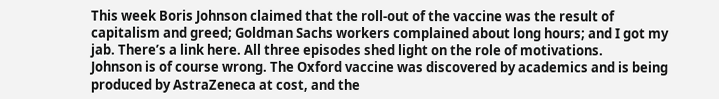This week Boris Johnson claimed that the roll-out of the vaccine was the result of capitalism and greed; Goldman Sachs workers complained about long hours; and I got my jab. There’s a link here. All three episodes shed light on the role of motivations.
Johnson is of course wrong. The Oxford vaccine was discovered by academics and is being produced by AstraZeneca at cost, and the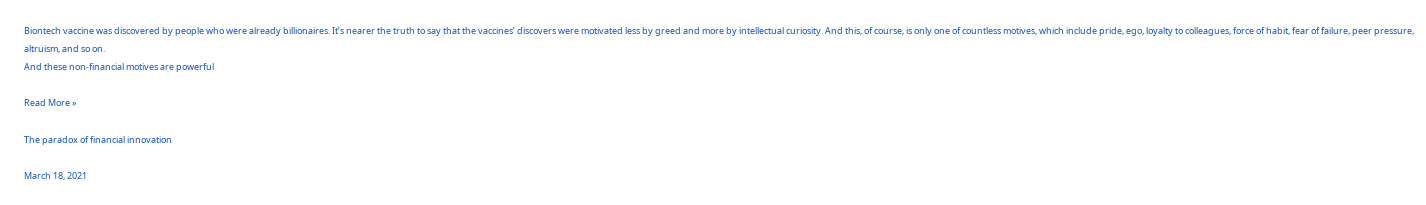Biontech vaccine was discovered by people who were already billionaires. It’s nearer the truth to say that the vaccines’ discovers were motivated less by greed and more by intellectual curiosity. And this, of course, is only one of countless motives, which include pride, ego, loyalty to colleagues, force of habit, fear of failure, peer pressure, altruism, and so on.
And these non-financial motives are powerful

Read More »

The paradox of financial innovation

March 18, 2021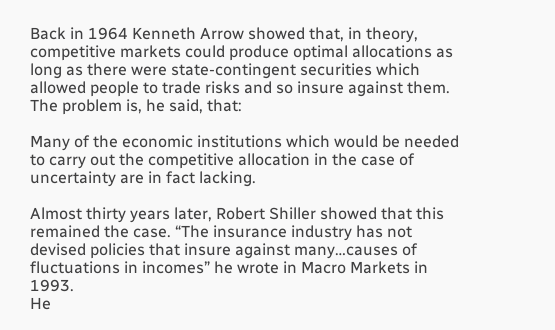Back in 1964 Kenneth Arrow showed that, in theory, competitive markets could produce optimal allocations as long as there were state-contingent securities which allowed people to trade risks and so insure against them. The problem is, he said, that:

Many of the economic institutions which would be needed to carry out the competitive allocation in the case of uncertainty are in fact lacking.

Almost thirty years later, Robert Shiller showed that this remained the case. “The insurance industry has not devised policies that insure against many…causes of fluctuations in incomes” he wrote in Macro Markets in 1993.
He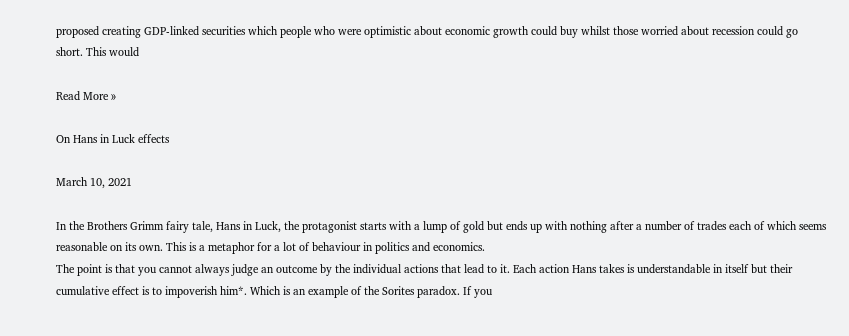proposed creating GDP-linked securities which people who were optimistic about economic growth could buy whilst those worried about recession could go short. This would

Read More »

On Hans in Luck effects

March 10, 2021

In the Brothers Grimm fairy tale, Hans in Luck, the protagonist starts with a lump of gold but ends up with nothing after a number of trades each of which seems reasonable on its own. This is a metaphor for a lot of behaviour in politics and economics.
The point is that you cannot always judge an outcome by the individual actions that lead to it. Each action Hans takes is understandable in itself but their cumulative effect is to impoverish him*. Which is an example of the Sorites paradox. If you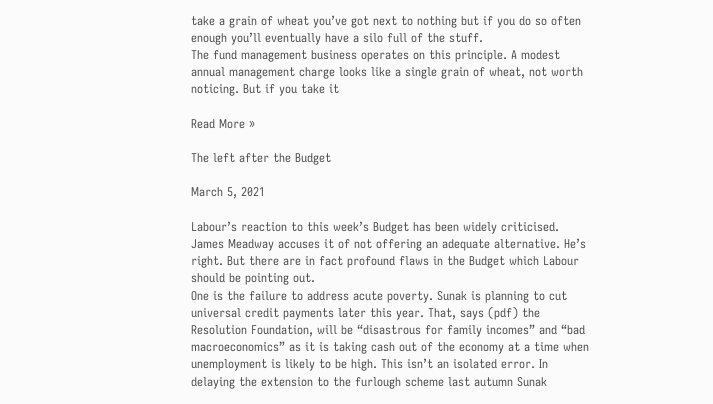take a grain of wheat you’ve got next to nothing but if you do so often enough you’ll eventually have a silo full of the stuff.
The fund management business operates on this principle. A modest annual management charge looks like a single grain of wheat, not worth noticing. But if you take it

Read More »

The left after the Budget

March 5, 2021

Labour’s reaction to this week’s Budget has been widely criticised. James Meadway accuses it of not offering an adequate alternative. He’s right. But there are in fact profound flaws in the Budget which Labour should be pointing out.
One is the failure to address acute poverty. Sunak is planning to cut universal credit payments later this year. That, says (pdf) the Resolution Foundation, will be “disastrous for family incomes” and “bad macroeconomics” as it is taking cash out of the economy at a time when unemployment is likely to be high. This isn’t an isolated error. In delaying the extension to the furlough scheme last autumn Sunak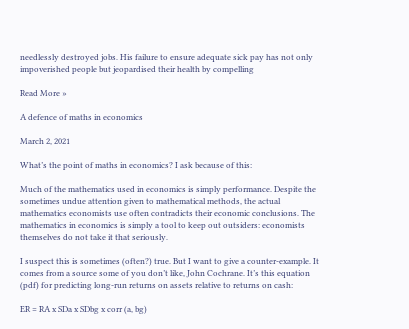needlessly destroyed jobs. His failure to ensure adequate sick pay has not only impoverished people but jeopardised their health by compelling

Read More »

A defence of maths in economics

March 2, 2021

What’s the point of maths in economics? I ask because of this:

Much of the mathematics used in economics is simply performance. Despite the sometimes undue attention given to mathematical methods, the actual mathematics economists use often contradicts their economic conclusions. The mathematics in economics is simply a tool to keep out outsiders: economists themselves do not take it that seriously.

I suspect this is sometimes (often?) true. But I want to give a counter-example. It comes from a source some of you don’t like, John Cochrane. It’s this equation (pdf) for predicting long-run returns on assets relative to returns on cash:

ER = RA x SDa x SDbg x corr (a, bg)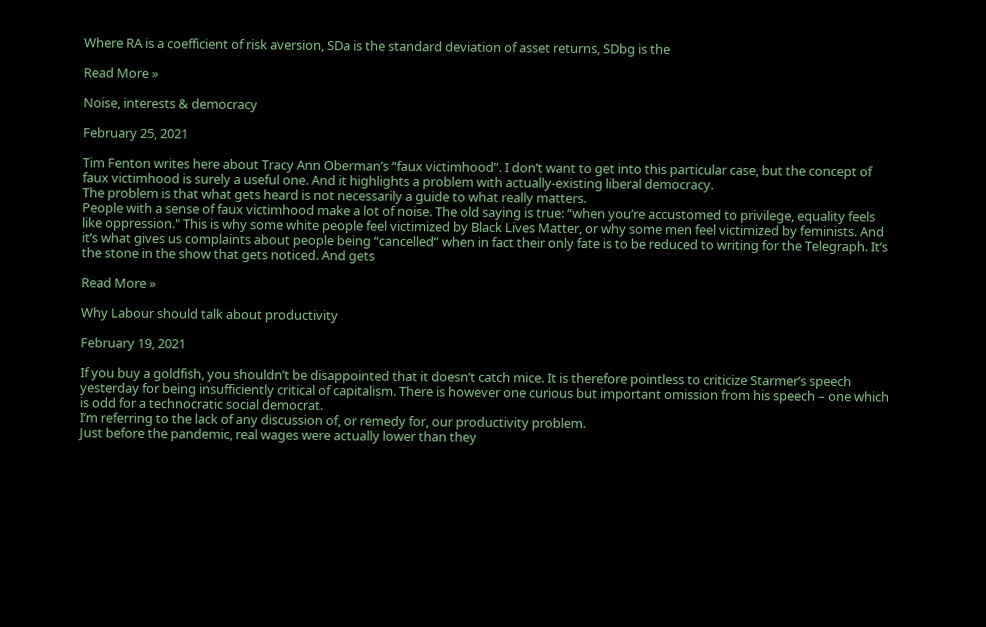Where RA is a coefficient of risk aversion, SDa is the standard deviation of asset returns, SDbg is the

Read More »

Noise, interests & democracy

February 25, 2021

Tim Fenton writes here about Tracy Ann Oberman’s “faux victimhood”. I don’t want to get into this particular case, but the concept of faux victimhood is surely a useful one. And it highlights a problem with actually-existing liberal democracy.
The problem is that what gets heard is not necessarily a guide to what really matters.
People with a sense of faux victimhood make a lot of noise. The old saying is true: “when you’re accustomed to privilege, equality feels like oppression." This is why some white people feel victimized by Black Lives Matter, or why some men feel victimized by feminists. And it’s what gives us complaints about people being “cancelled” when in fact their only fate is to be reduced to writing for the Telegraph. It’s the stone in the show that gets noticed. And gets

Read More »

Why Labour should talk about productivity

February 19, 2021

If you buy a goldfish, you shouldn’t be disappointed that it doesn’t catch mice. It is therefore pointless to criticize Starmer’s speech yesterday for being insufficiently critical of capitalism. There is however one curious but important omission from his speech – one which is odd for a technocratic social democrat.
I’m referring to the lack of any discussion of, or remedy for, our productivity problem.
Just before the pandemic, real wages were actually lower than they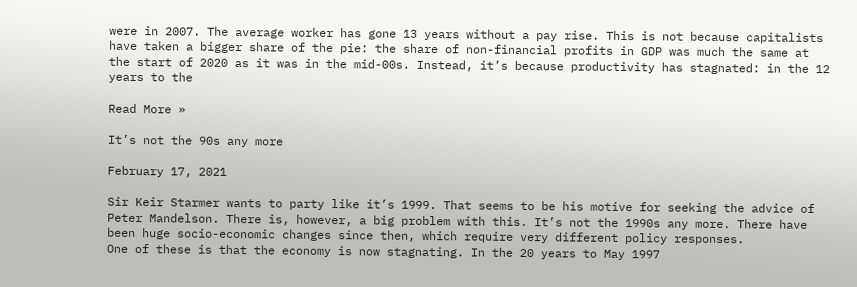were in 2007. The average worker has gone 13 years without a pay rise. This is not because capitalists have taken a bigger share of the pie: the share of non-financial profits in GDP was much the same at the start of 2020 as it was in the mid-00s. Instead, it’s because productivity has stagnated: in the 12 years to the

Read More »

It’s not the 90s any more

February 17, 2021

Sir Keir Starmer wants to party like it’s 1999. That seems to be his motive for seeking the advice of Peter Mandelson. There is, however, a big problem with this. It’s not the 1990s any more. There have been huge socio-economic changes since then, which require very different policy responses.
One of these is that the economy is now stagnating. In the 20 years to May 1997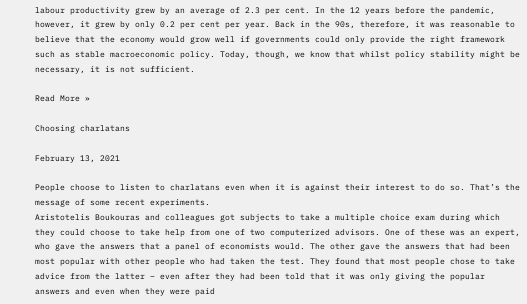labour productivity grew by an average of 2.3 per cent. In the 12 years before the pandemic, however, it grew by only 0.2 per cent per year. Back in the 90s, therefore, it was reasonable to believe that the economy would grow well if governments could only provide the right framework such as stable macroeconomic policy. Today, though, we know that whilst policy stability might be necessary, it is not sufficient.

Read More »

Choosing charlatans

February 13, 2021

People choose to listen to charlatans even when it is against their interest to do so. That’s the message of some recent experiments.
Aristotelis Boukouras and colleagues got subjects to take a multiple choice exam during which they could choose to take help from one of two computerized advisors. One of these was an expert, who gave the answers that a panel of economists would. The other gave the answers that had been most popular with other people who had taken the test. They found that most people chose to take advice from the latter – even after they had been told that it was only giving the popular answers and even when they were paid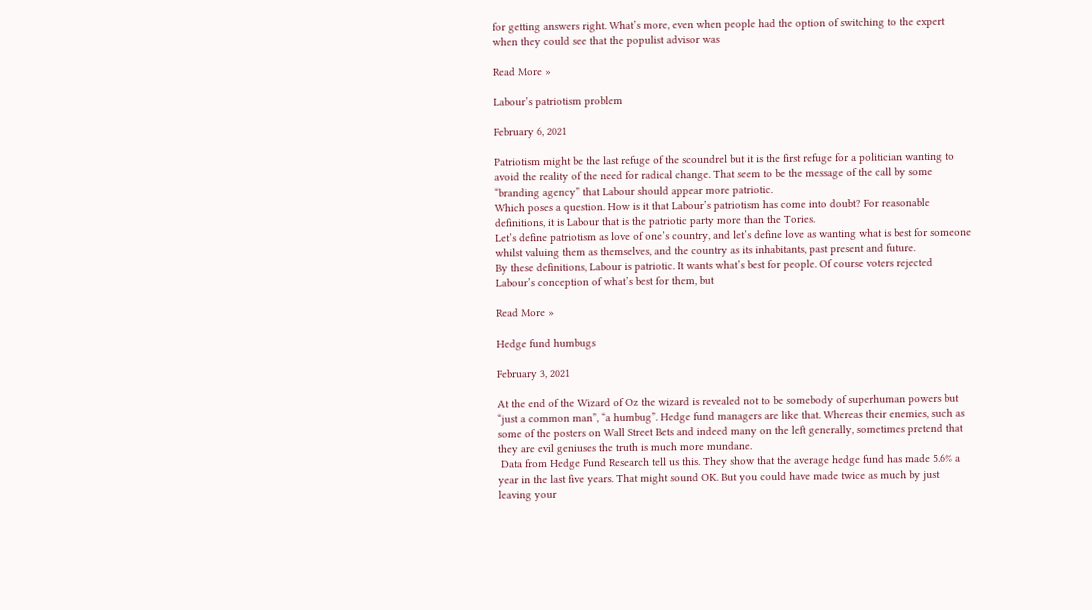for getting answers right. What’s more, even when people had the option of switching to the expert when they could see that the populist advisor was

Read More »

Labour’s patriotism problem

February 6, 2021

Patriotism might be the last refuge of the scoundrel but it is the first refuge for a politician wanting to avoid the reality of the need for radical change. That seem to be the message of the call by some “branding agency” that Labour should appear more patriotic.
Which poses a question. How is it that Labour’s patriotism has come into doubt? For reasonable definitions, it is Labour that is the patriotic party more than the Tories.
Let’s define patriotism as love of one’s country, and let’s define love as wanting what is best for someone whilst valuing them as themselves, and the country as its inhabitants, past present and future.
By these definitions, Labour is patriotic. It wants what’s best for people. Of course voters rejected Labour’s conception of what’s best for them, but

Read More »

Hedge fund humbugs

February 3, 2021

At the end of the Wizard of Oz the wizard is revealed not to be somebody of superhuman powers but “just a common man”, “a humbug”. Hedge fund managers are like that. Whereas their enemies, such as some of the posters on Wall Street Bets and indeed many on the left generally, sometimes pretend that they are evil geniuses the truth is much more mundane.
 Data from Hedge Fund Research tell us this. They show that the average hedge fund has made 5.6% a year in the last five years. That might sound OK. But you could have made twice as much by just leaving your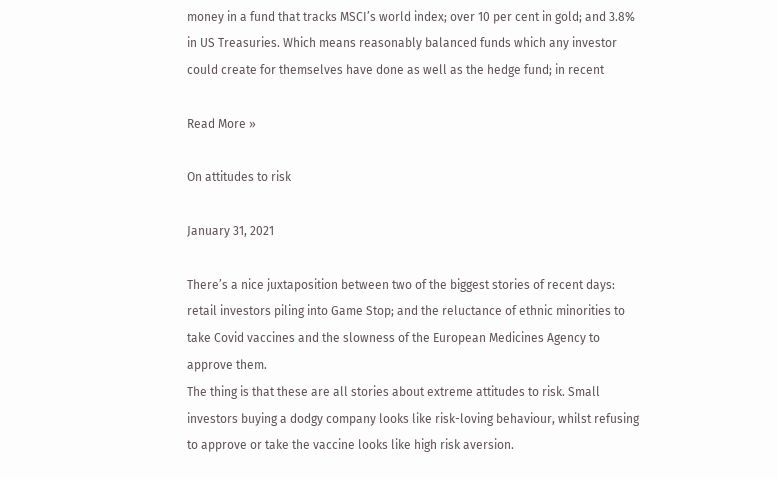money in a fund that tracks MSCI’s world index; over 10 per cent in gold; and 3.8% in US Treasuries. Which means reasonably balanced funds which any investor could create for themselves have done as well as the hedge fund; in recent

Read More »

On attitudes to risk

January 31, 2021

There’s a nice juxtaposition between two of the biggest stories of recent days: retail investors piling into Game Stop; and the reluctance of ethnic minorities to take Covid vaccines and the slowness of the European Medicines Agency to approve them.
The thing is that these are all stories about extreme attitudes to risk. Small investors buying a dodgy company looks like risk-loving behaviour, whilst refusing to approve or take the vaccine looks like high risk aversion.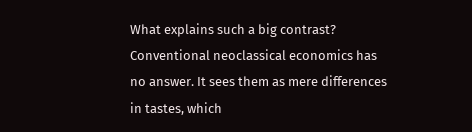What explains such a big contrast?
Conventional neoclassical economics has no answer. It sees them as mere differences in tastes, which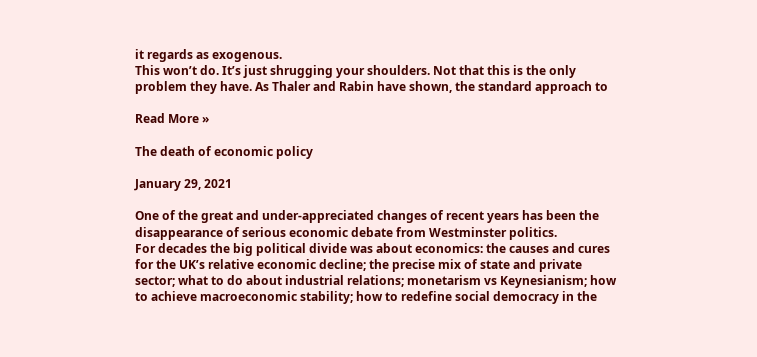it regards as exogenous.
This won’t do. It’s just shrugging your shoulders. Not that this is the only problem they have. As Thaler and Rabin have shown, the standard approach to

Read More »

The death of economic policy

January 29, 2021

One of the great and under-appreciated changes of recent years has been the disappearance of serious economic debate from Westminster politics.
For decades the big political divide was about economics: the causes and cures for the UK’s relative economic decline; the precise mix of state and private sector; what to do about industrial relations; monetarism vs Keynesianism; how to achieve macroeconomic stability; how to redefine social democracy in the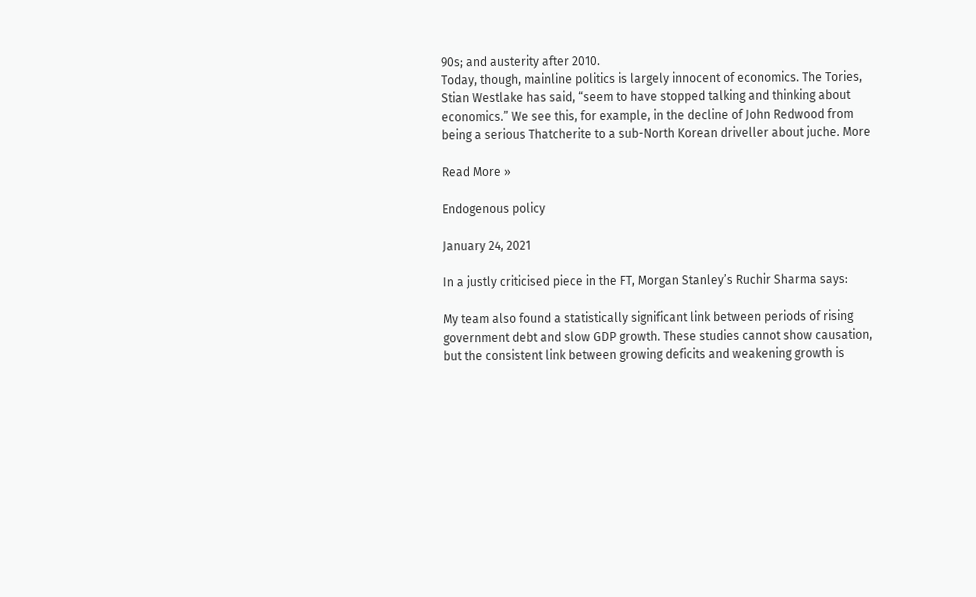90s; and austerity after 2010.
Today, though, mainline politics is largely innocent of economics. The Tories, Stian Westlake has said, “seem to have stopped talking and thinking about economics.” We see this, for example, in the decline of John Redwood from being a serious Thatcherite to a sub-North Korean driveller about juche. More

Read More »

Endogenous policy

January 24, 2021

In a justly criticised piece in the FT, Morgan Stanley’s Ruchir Sharma says:

My team also found a statistically significant link between periods of rising government debt and slow GDP growth. These studies cannot show causation, but the consistent link between growing deficits and weakening growth is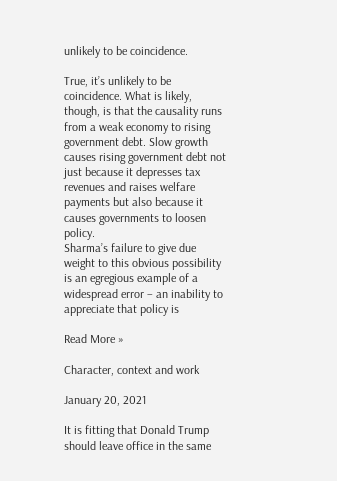unlikely to be coincidence.

True, it’s unlikely to be coincidence. What is likely, though, is that the causality runs from a weak economy to rising government debt. Slow growth causes rising government debt not just because it depresses tax revenues and raises welfare payments but also because it causes governments to loosen policy.
Sharma’s failure to give due weight to this obvious possibility is an egregious example of a widespread error – an inability to appreciate that policy is

Read More »

Character, context and work

January 20, 2021

It is fitting that Donald Trump should leave office in the same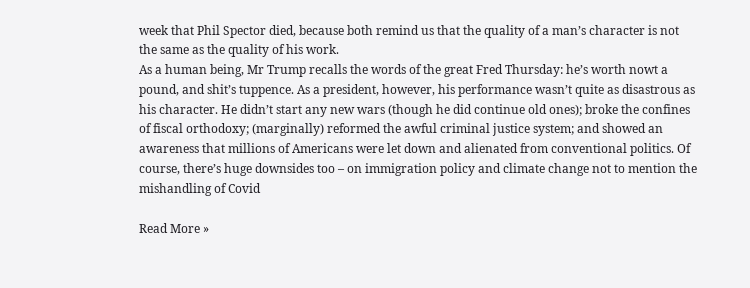week that Phil Spector died, because both remind us that the quality of a man’s character is not the same as the quality of his work.
As a human being, Mr Trump recalls the words of the great Fred Thursday: he’s worth nowt a pound, and shit’s tuppence. As a president, however, his performance wasn’t quite as disastrous as his character. He didn’t start any new wars (though he did continue old ones); broke the confines of fiscal orthodoxy; (marginally) reformed the awful criminal justice system; and showed an awareness that millions of Americans were let down and alienated from conventional politics. Of course, there’s huge downsides too – on immigration policy and climate change not to mention the mishandling of Covid

Read More »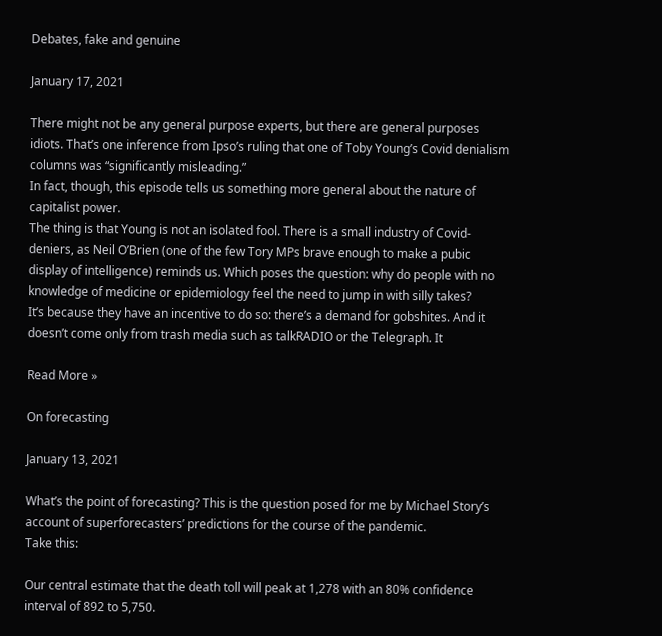Debates, fake and genuine

January 17, 2021

There might not be any general purpose experts, but there are general purposes idiots. That’s one inference from Ipso’s ruling that one of Toby Young’s Covid denialism columns was “significantly misleading.”
In fact, though, this episode tells us something more general about the nature of capitalist power.
The thing is that Young is not an isolated fool. There is a small industry of Covid-deniers, as Neil O’Brien (one of the few Tory MPs brave enough to make a pubic display of intelligence) reminds us. Which poses the question: why do people with no knowledge of medicine or epidemiology feel the need to jump in with silly takes?
It’s because they have an incentive to do so: there’s a demand for gobshites. And it doesn’t come only from trash media such as talkRADIO or the Telegraph. It

Read More »

On forecasting

January 13, 2021

What’s the point of forecasting? This is the question posed for me by Michael Story’s account of superforecasters’ predictions for the course of the pandemic.
Take this:

Our central estimate that the death toll will peak at 1,278 with an 80% confidence interval of 892 to 5,750.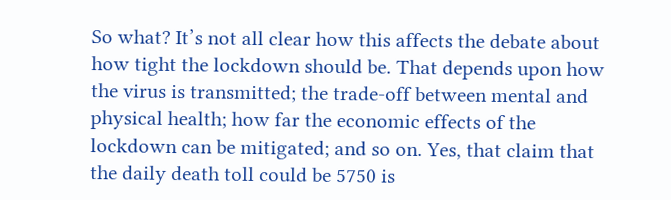So what? It’s not all clear how this affects the debate about how tight the lockdown should be. That depends upon how the virus is transmitted; the trade-off between mental and physical health; how far the economic effects of the lockdown can be mitigated; and so on. Yes, that claim that the daily death toll could be 5750 is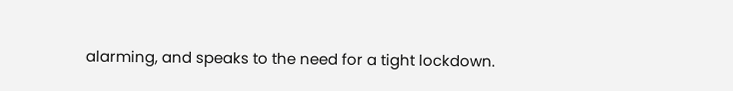alarming, and speaks to the need for a tight lockdown.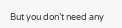But you don’t need any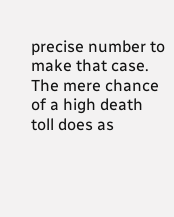precise number to make that case. The mere chance of a high death toll does as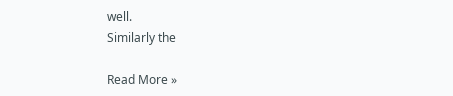well.
Similarly the

Read More »